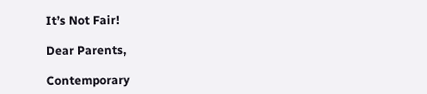It’s Not Fair!

Dear Parents,

Contemporary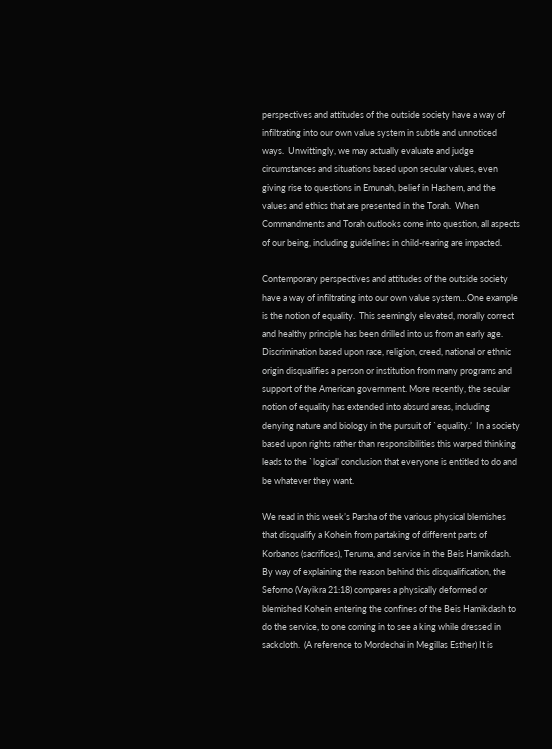perspectives and attitudes of the outside society have a way of infiltrating into our own value system in subtle and unnoticed ways.  Unwittingly, we may actually evaluate and judge circumstances and situations based upon secular values, even giving rise to questions in Emunah, belief in Hashem, and the values and ethics that are presented in the Torah.  When Commandments and Torah outlooks come into question, all aspects of our being, including guidelines in child-rearing are impacted.

Contemporary perspectives and attitudes of the outside society have a way of infiltrating into our own value system…One example is the notion of equality.  This seemingly elevated, morally correct and healthy principle has been drilled into us from an early age.  Discrimination based upon race, religion, creed, national or ethnic origin disqualifies a person or institution from many programs and support of the American government. More recently, the secular notion of equality has extended into absurd areas, including denying nature and biology in the pursuit of `equality.’  In a society based upon rights rather than responsibilities this warped thinking leads to the `logical’ conclusion that everyone is entitled to do and be whatever they want.

We read in this week’s Parsha of the various physical blemishes that disqualify a Kohein from partaking of different parts of Korbanos (sacrifices), Teruma, and service in the Beis Hamikdash.  By way of explaining the reason behind this disqualification, the Seforno (Vayikra 21:18) compares a physically deformed or blemished Kohein entering the confines of the Beis Hamikdash to do the service, to one coming in to see a king while dressed in sackcloth.  (A reference to Mordechai in Megillas Esther) It is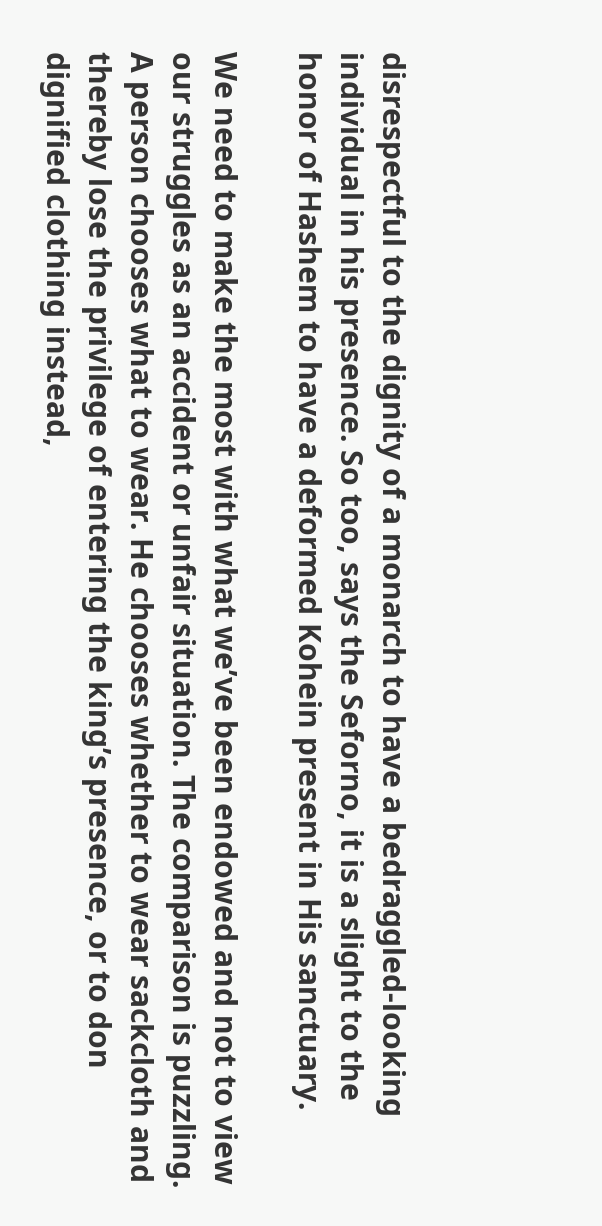disrespectful to the dignity of a monarch to have a bedraggled-looking individual in his presence. So too, says the Seforno, it is a slight to the honor of Hashem to have a deformed Kohein present in His sanctuary.

We need to make the most with what we’ve been endowed and not to view our struggles as an accident or unfair situation. The comparison is puzzling.  A person chooses what to wear. He chooses whether to wear sackcloth and thereby lose the privilege of entering the king’s presence, or to don dignified clothing instead,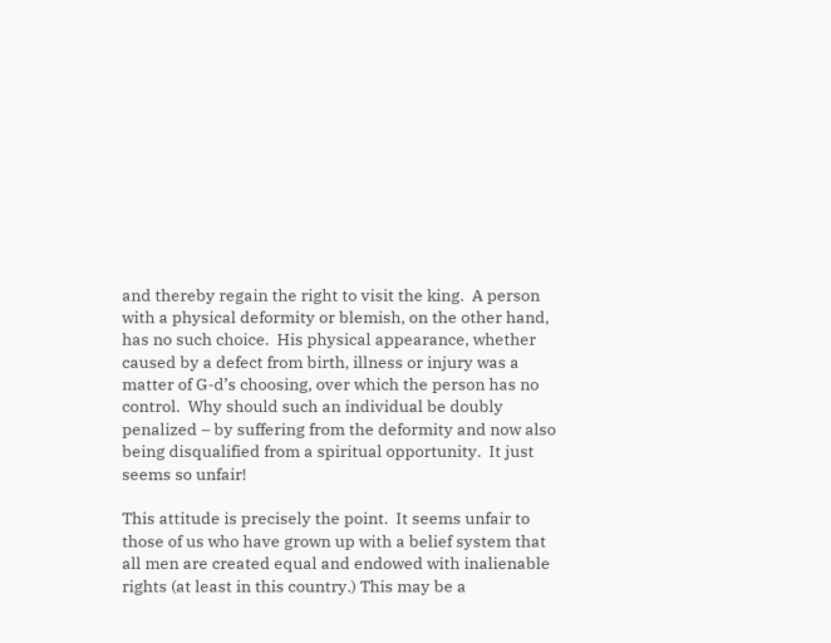and thereby regain the right to visit the king.  A person with a physical deformity or blemish, on the other hand, has no such choice.  His physical appearance, whether caused by a defect from birth, illness or injury was a matter of G-d’s choosing, over which the person has no control.  Why should such an individual be doubly penalized – by suffering from the deformity and now also being disqualified from a spiritual opportunity.  It just seems so unfair!

This attitude is precisely the point.  It seems unfair to those of us who have grown up with a belief system that all men are created equal and endowed with inalienable rights (at least in this country.) This may be a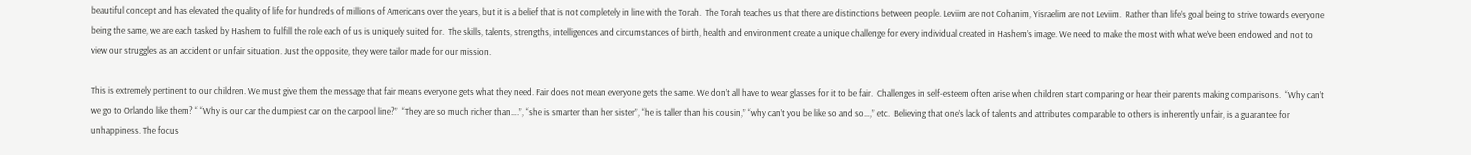beautiful concept and has elevated the quality of life for hundreds of millions of Americans over the years, but it is a belief that is not completely in line with the Torah.  The Torah teaches us that there are distinctions between people. Leviim are not Cohanim, Yisraelim are not Leviim.  Rather than life’s goal being to strive towards everyone being the same, we are each tasked by Hashem to fulfill the role each of us is uniquely suited for.  The skills, talents, strengths, intelligences and circumstances of birth, health and environment create a unique challenge for every individual created in Hashem’s image. We need to make the most with what we’ve been endowed and not to view our struggles as an accident or unfair situation. Just the opposite, they were tailor made for our mission.

This is extremely pertinent to our children. We must give them the message that fair means everyone gets what they need. Fair does not mean everyone gets the same. We don’t all have to wear glasses for it to be fair.  Challenges in self-esteem often arise when children start comparing or hear their parents making comparisons.  “Why can’t we go to Orlando like them? “ “Why is our car the dumpiest car on the carpool line?”  “They are so much richer than….”, “she is smarter than her sister”, “he is taller than his cousin,” “why can’t you be like so and so…,” etc.  Believing that one’s lack of talents and attributes comparable to others is inherently unfair, is a guarantee for unhappiness. The focus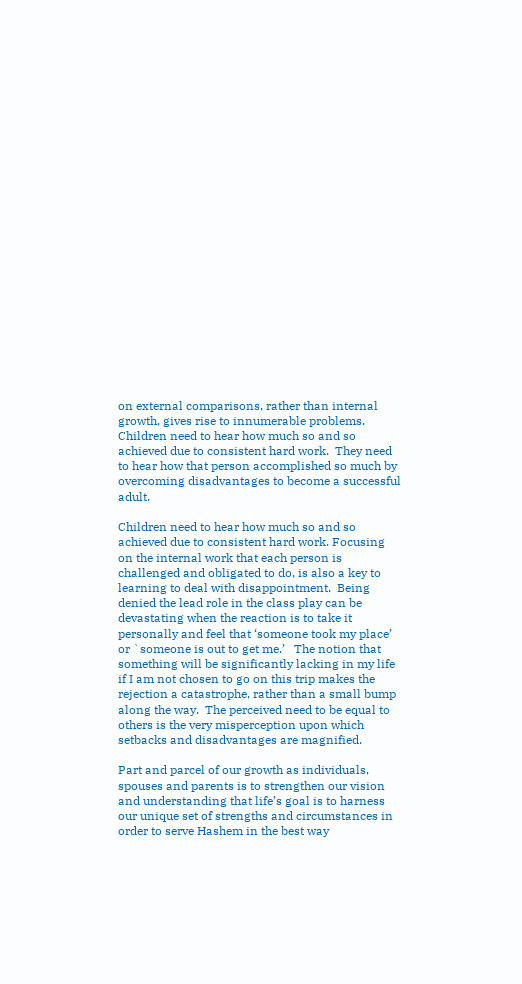on external comparisons, rather than internal growth, gives rise to innumerable problems.  Children need to hear how much so and so achieved due to consistent hard work.  They need to hear how that person accomplished so much by overcoming disadvantages to become a successful adult.

Children need to hear how much so and so achieved due to consistent hard work. Focusing on the internal work that each person is challenged and obligated to do, is also a key to learning to deal with disappointment.  Being denied the lead role in the class play can be devastating when the reaction is to take it personally and feel that ‘someone took my place’ or `someone is out to get me.’   The notion that something will be significantly lacking in my life if I am not chosen to go on this trip makes the rejection a catastrophe, rather than a small bump along the way.  The perceived need to be equal to others is the very misperception upon which setbacks and disadvantages are magnified.

Part and parcel of our growth as individuals, spouses and parents is to strengthen our vision and understanding that life’s goal is to harness our unique set of strengths and circumstances in order to serve Hashem in the best way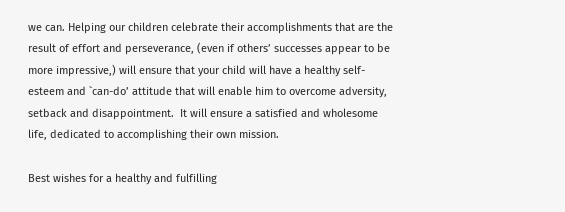we can. Helping our children celebrate their accomplishments that are the result of effort and perseverance, (even if others’ successes appear to be more impressive,) will ensure that your child will have a healthy self-esteem and `can-do’ attitude that will enable him to overcome adversity, setback and disappointment.  It will ensure a satisfied and wholesome life, dedicated to accomplishing their own mission.

Best wishes for a healthy and fulfilling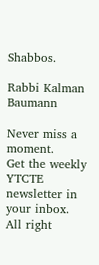Shabbos.

Rabbi Kalman Baumann

Never miss a moment.
Get the weekly YTCTE newsletter in your inbox.
All right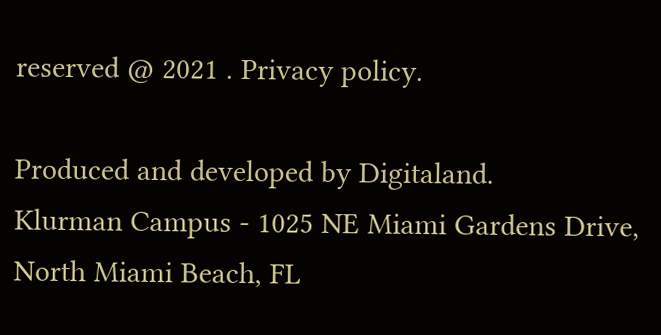reserved @ 2021 . Privacy policy.

Produced and developed by Digitaland.
Klurman Campus - 1025 NE Miami Gardens Drive, North Miami Beach, FL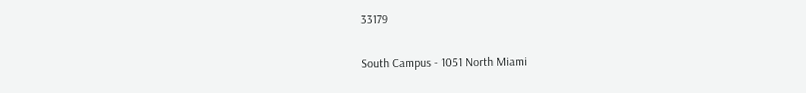33179

South Campus - 1051 North Miami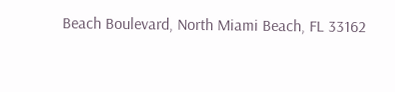Beach Boulevard, North Miami Beach, FL 33162